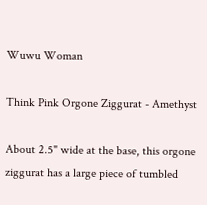Wuwu Woman

Think Pink Orgone Ziggurat - Amethyst

About 2.5" wide at the base, this orgone ziggurat has a large piece of tumbled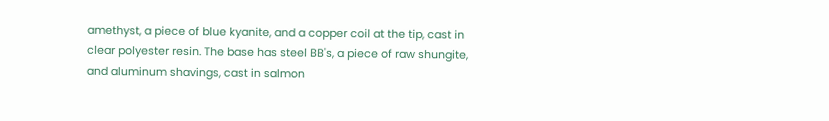amethyst, a piece of blue kyanite, and a copper coil at the tip, cast in clear polyester resin. The base has steel BB's, a piece of raw shungite, and aluminum shavings, cast in salmon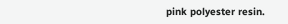pink polyester resin.